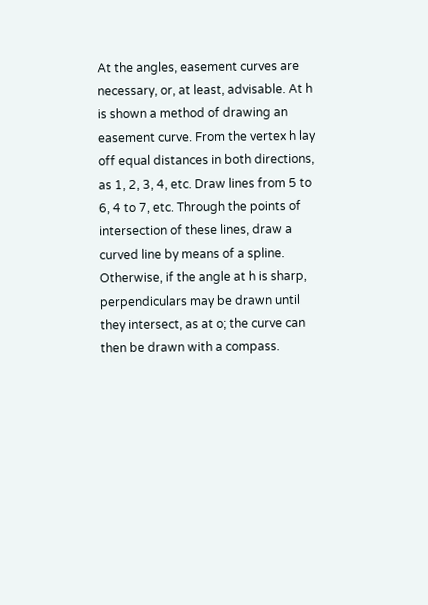At the angles, easement curves are necessary, or, at least, advisable. At h is shown a method of drawing an easement curve. From the vertex h lay off equal distances in both directions, as 1, 2, 3, 4, etc. Draw lines from 5 to 6, 4 to 7, etc. Through the points of intersection of these lines, draw a curved line by means of a spline. Otherwise, if the angle at h is sharp, perpendiculars may be drawn until they intersect, as at o; the curve can then be drawn with a compass.